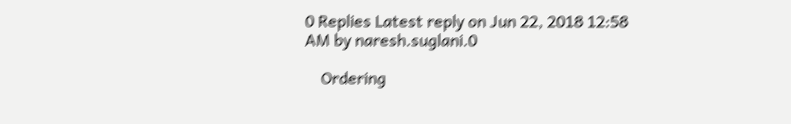0 Replies Latest reply on Jun 22, 2018 12:58 AM by naresh.suglani.0

    Ordering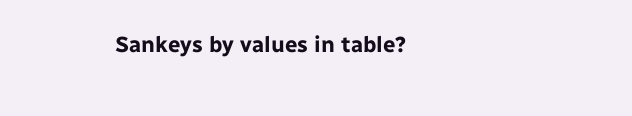Sankeys by values in table?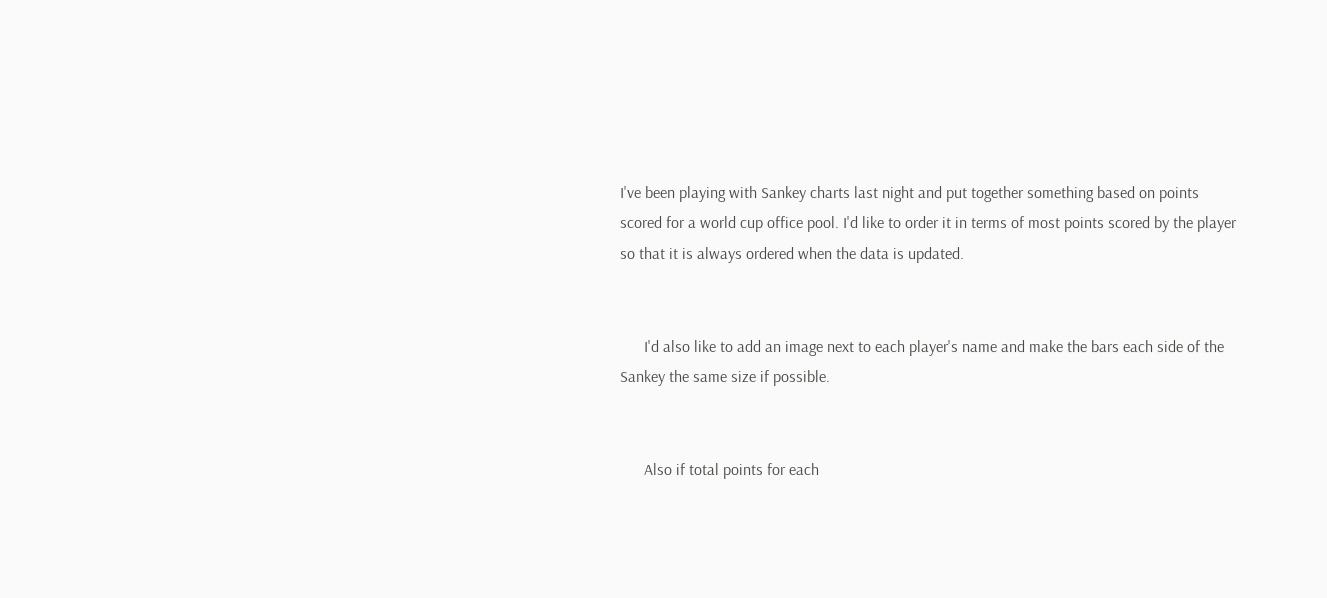I've been playing with Sankey charts last night and put together something based on points scored for a world cup office pool. I'd like to order it in terms of most points scored by the player so that it is always ordered when the data is updated.


      I'd also like to add an image next to each player's name and make the bars each side of the Sankey the same size if possible.


      Also if total points for each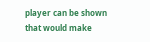player can be shown that would make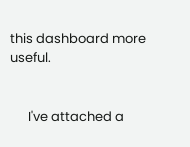this dashboard more useful.


      I've attached a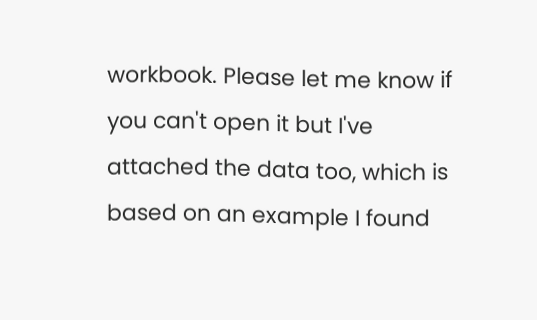workbook. Please let me know if you can't open it but I've attached the data too, which is based on an example I found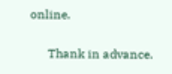online.


      Thank in advance.